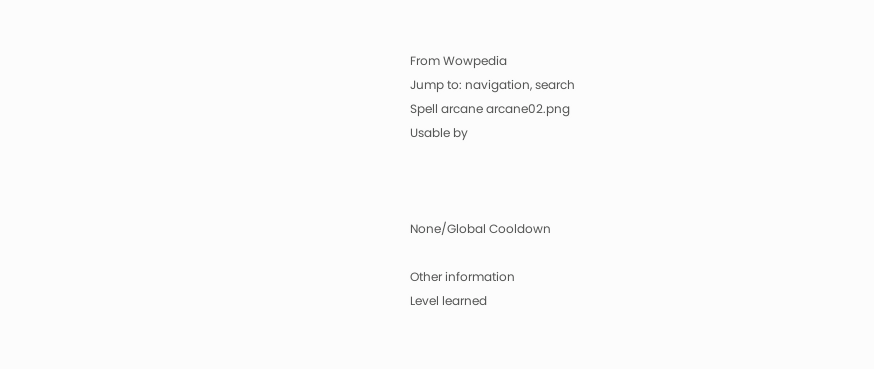From Wowpedia
Jump to: navigation, search
Spell arcane arcane02.png
Usable by



None/Global Cooldown

Other information
Level learned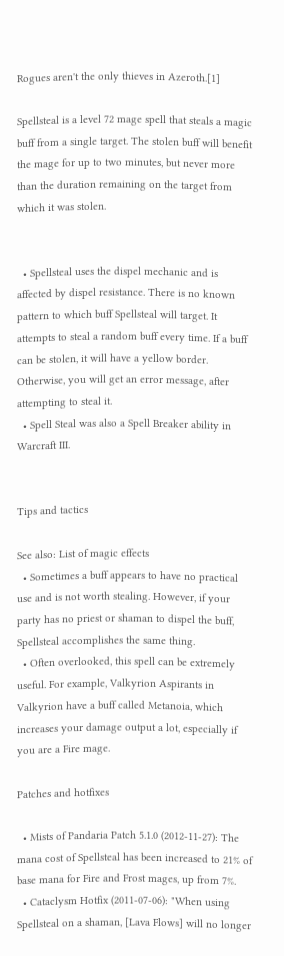Rogues aren't the only thieves in Azeroth.[1]

Spellsteal is a level 72 mage spell that steals a magic buff from a single target. The stolen buff will benefit the mage for up to two minutes, but never more than the duration remaining on the target from which it was stolen.


  • Spellsteal uses the dispel mechanic and is affected by dispel resistance. There is no known pattern to which buff Spellsteal will target. It attempts to steal a random buff every time. If a buff can be stolen, it will have a yellow border. Otherwise, you will get an error message, after attempting to steal it.
  • Spell Steal was also a Spell Breaker ability in Warcraft III.


Tips and tactics

See also: List of magic effects
  • Sometimes a buff appears to have no practical use and is not worth stealing. However, if your party has no priest or shaman to dispel the buff, Spellsteal accomplishes the same thing.
  • Often overlooked, this spell can be extremely useful. For example, Valkyrion Aspirants in Valkyrion have a buff called Metanoia, which increases your damage output a lot, especially if you are a Fire mage.

Patches and hotfixes

  • Mists of Pandaria Patch 5.1.0 (2012-11-27): The mana cost of Spellsteal has been increased to 21% of base mana for Fire and Frost mages, up from 7%.
  • Cataclysm Hotfix (2011-07-06): "When using Spellsteal on a shaman, [Lava Flows] will no longer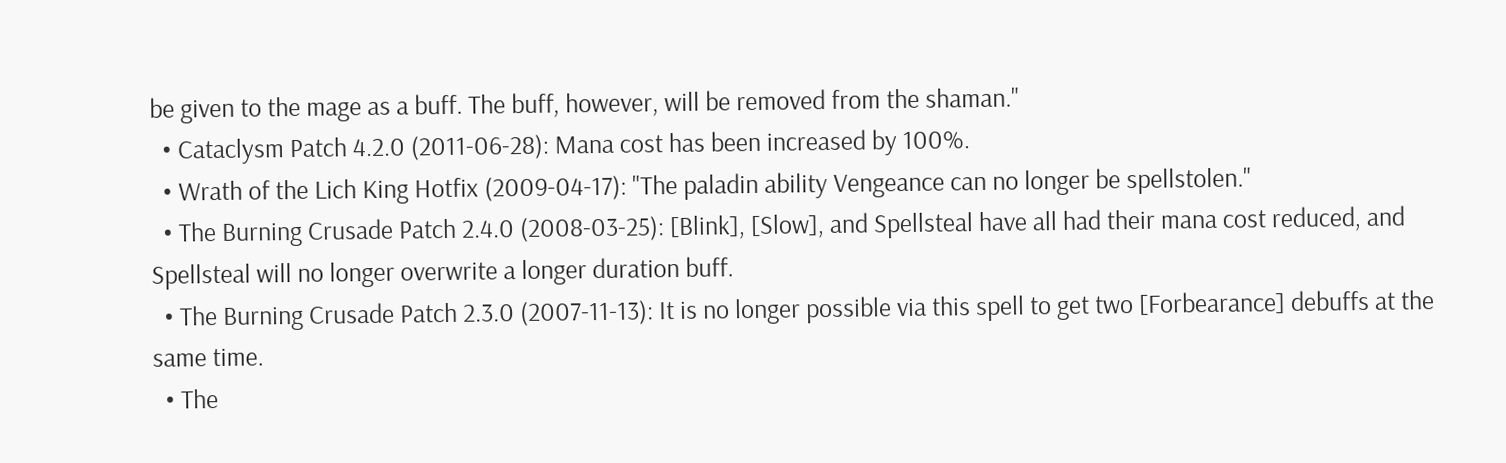be given to the mage as a buff. The buff, however, will be removed from the shaman."
  • Cataclysm Patch 4.2.0 (2011-06-28): Mana cost has been increased by 100%.
  • Wrath of the Lich King Hotfix (2009-04-17): "The paladin ability Vengeance can no longer be spellstolen."
  • The Burning Crusade Patch 2.4.0 (2008-03-25): [Blink], [Slow], and Spellsteal have all had their mana cost reduced, and Spellsteal will no longer overwrite a longer duration buff.
  • The Burning Crusade Patch 2.3.0 (2007-11-13): It is no longer possible via this spell to get two [Forbearance] debuffs at the same time.
  • The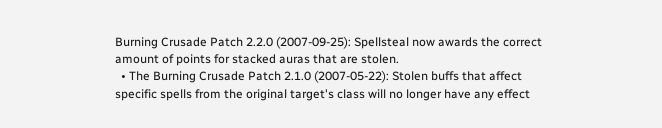Burning Crusade Patch 2.2.0 (2007-09-25): Spellsteal now awards the correct amount of points for stacked auras that are stolen.
  • The Burning Crusade Patch 2.1.0 (2007-05-22): Stolen buffs that affect specific spells from the original target's class will no longer have any effect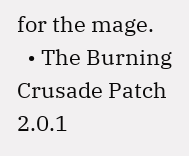for the mage.
  • The Burning Crusade Patch 2.0.1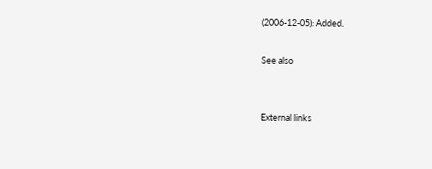(2006-12-05): Added.

See also


External links